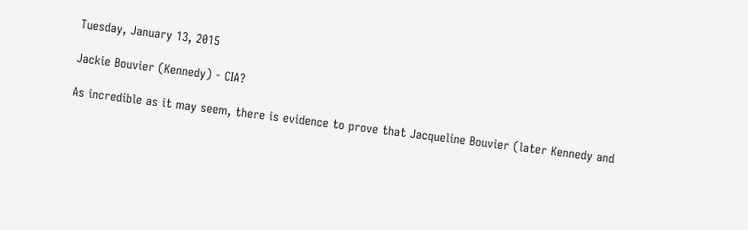Tuesday, January 13, 2015

Jackie Bouvier (Kennedy) - CIA?

As incredible as it may seem, there is evidence to prove that Jacqueline Bouvier (later Kennedy and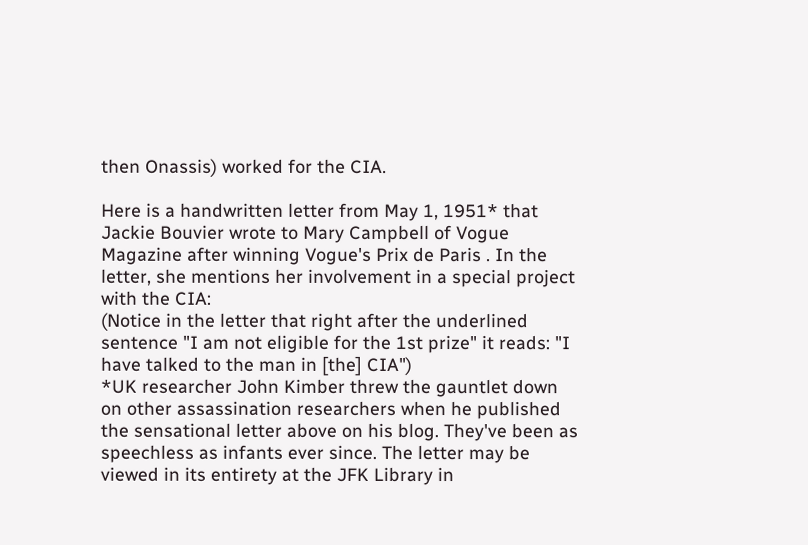then Onassis) worked for the CIA.

Here is a handwritten letter from May 1, 1951* that Jackie Bouvier wrote to Mary Campbell of Vogue Magazine after winning Vogue's Prix de Paris . In the letter, she mentions her involvement in a special project with the CIA:
(Notice in the letter that right after the underlined sentence "I am not eligible for the 1st prize" it reads: "I have talked to the man in [the] CIA")
*UK researcher John Kimber threw the gauntlet down on other assassination researchers when he published the sensational letter above on his blog. They've been as speechless as infants ever since. The letter may be viewed in its entirety at the JFK Library in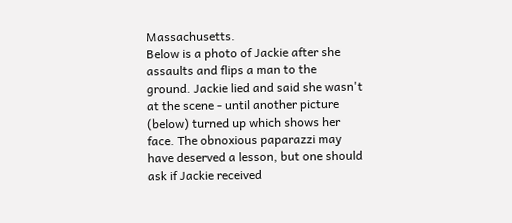Massachusetts.
Below is a photo of Jackie after she assaults and flips a man to the ground. Jackie lied and said she wasn't at the scene - until another picture (below) turned up which shows her face. The obnoxious paparazzi may have deserved a lesson, but one should ask if Jackie received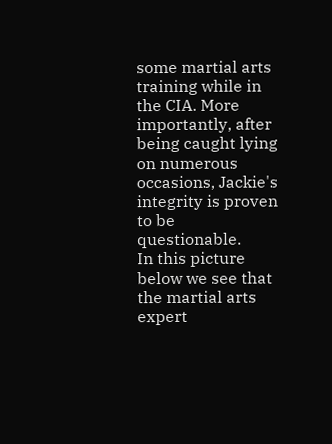some martial arts training while in the CIA. More importantly, after being caught lying on numerous occasions, Jackie's integrity is proven to be questionable.
In this picture below we see that the martial arts expert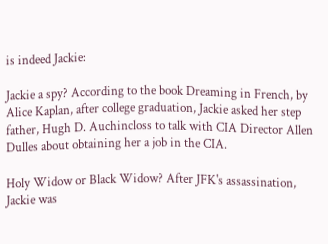is indeed Jackie:

Jackie a spy? According to the book Dreaming in French, by Alice Kaplan, after college graduation, Jackie asked her step father, Hugh D. Auchincloss to talk with CIA Director Allen Dulles about obtaining her a job in the CIA.

Holy Widow or Black Widow? After JFK's assassination, Jackie was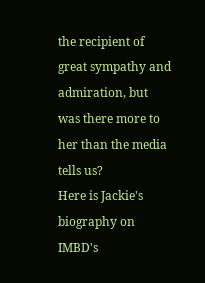the recipient of great sympathy and admiration, but was there more to her than the media tells us?
Here is Jackie's biography on IMBD's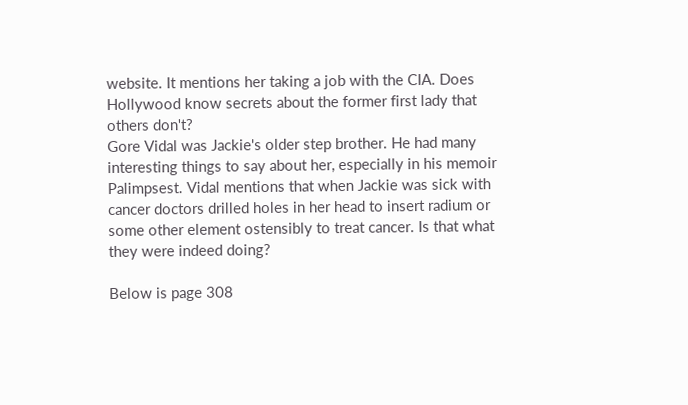website. It mentions her taking a job with the CIA. Does Hollywood know secrets about the former first lady that others don't?
Gore Vidal was Jackie's older step brother. He had many interesting things to say about her, especially in his memoir Palimpsest. Vidal mentions that when Jackie was sick with cancer doctors drilled holes in her head to insert radium or some other element ostensibly to treat cancer. Is that what they were indeed doing?

Below is page 308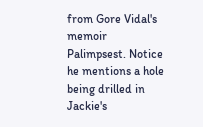from Gore Vidal's memoir Palimpsest. Notice he mentions a hole being drilled in Jackie's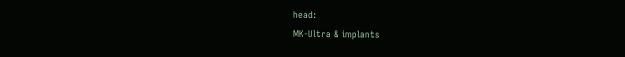head:
MK-Ultra & implants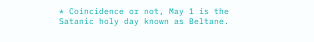* Coincidence or not, May 1 is the Satanic holy day known as Beltane.